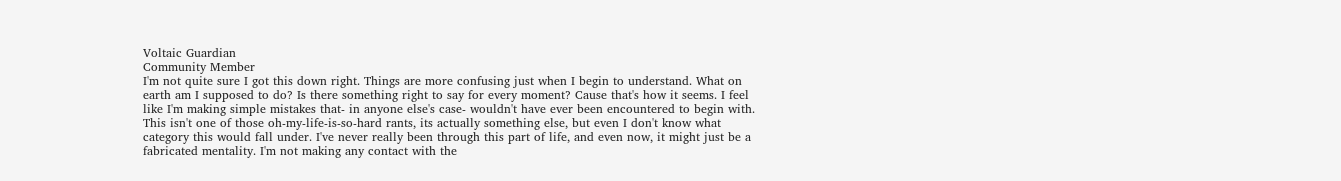Voltaic Guardian
Community Member
I'm not quite sure I got this down right. Things are more confusing just when I begin to understand. What on earth am I supposed to do? Is there something right to say for every moment? Cause that's how it seems. I feel like I'm making simple mistakes that- in anyone else's case- wouldn't have ever been encountered to begin with. This isn't one of those oh-my-life-is-so-hard rants, its actually something else, but even I don't know what category this would fall under. I've never really been through this part of life, and even now, it might just be a fabricated mentality. I'm not making any contact with the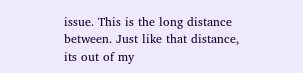issue. This is the long distance between. Just like that distance, its out of my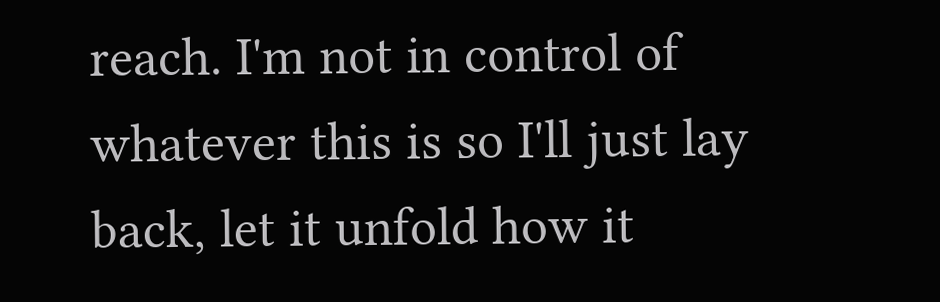reach. I'm not in control of whatever this is so I'll just lay back, let it unfold how it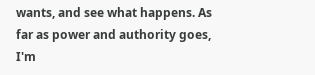wants, and see what happens. As far as power and authority goes, I'm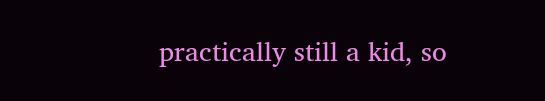practically still a kid, so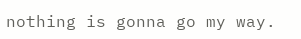nothing is gonna go my way.